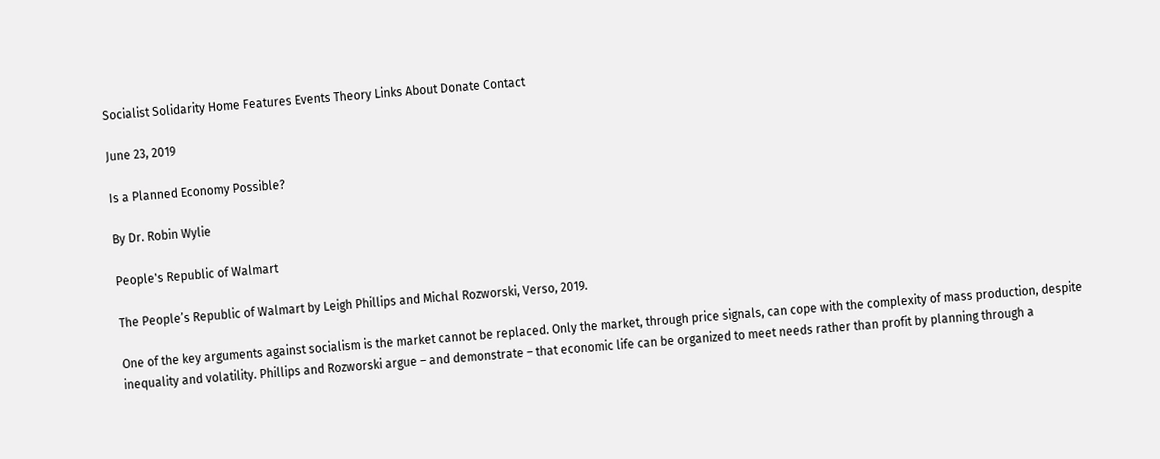Socialist Solidarity Home Features Events Theory Links About Donate Contact

June 23, 2019

Is a Planned Economy Possible?

By Dr. Robin Wylie

People's Republic of Walmart

The People’s Republic of Walmart by Leigh Phillips and Michal Rozworski, Verso, 2019.

One of the key arguments against socialism is the market cannot be replaced. Only the market, through price signals, can cope with the complexity of mass production, despite inequality and volatility. Phillips and Rozworski argue – and demonstrate – that economic life can be organized to meet needs rather than profit by planning through a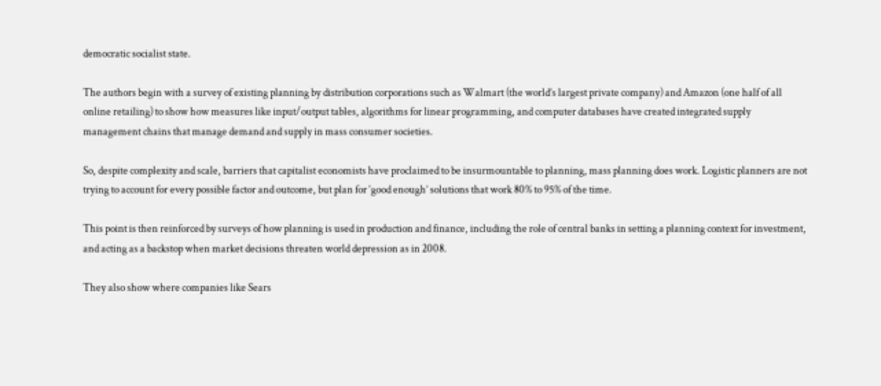democratic socialist state.

The authors begin with a survey of existing planning by distribution corporations such as Walmart (the world’s largest private company) and Amazon (one half of all online retailing) to show how measures like input/output tables, algorithms for linear programming, and computer databases have created integrated supply management chains that manage demand and supply in mass consumer societies.

So, despite complexity and scale, barriers that capitalist economists have proclaimed to be insurmountable to planning, mass planning does work. Logistic planners are not trying to account for every possible factor and outcome, but plan for ‘good enough’ solutions that work 80% to 95% of the time.

This point is then reinforced by surveys of how planning is used in production and finance, including the role of central banks in setting a planning context for investment, and acting as a backstop when market decisions threaten world depression as in 2008.

They also show where companies like Sears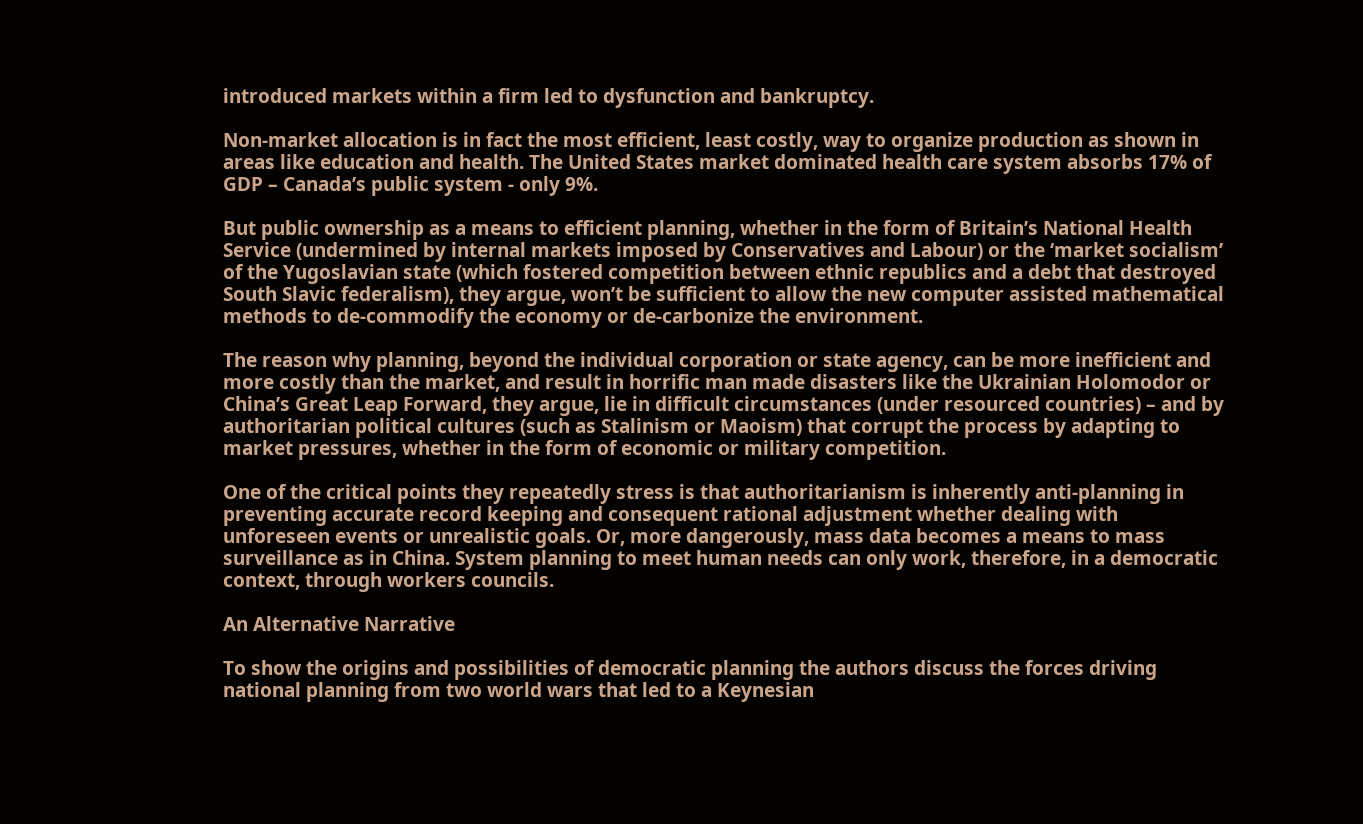introduced markets within a firm led to dysfunction and bankruptcy.

Non-market allocation is in fact the most efficient, least costly, way to organize production as shown in areas like education and health. The United States market dominated health care system absorbs 17% of GDP – Canada’s public system - only 9%.

But public ownership as a means to efficient planning, whether in the form of Britain’s National Health Service (undermined by internal markets imposed by Conservatives and Labour) or the ‘market socialism’ of the Yugoslavian state (which fostered competition between ethnic republics and a debt that destroyed South Slavic federalism), they argue, won’t be sufficient to allow the new computer assisted mathematical methods to de-commodify the economy or de-carbonize the environment.

The reason why planning, beyond the individual corporation or state agency, can be more inefficient and more costly than the market, and result in horrific man made disasters like the Ukrainian Holomodor or China’s Great Leap Forward, they argue, lie in difficult circumstances (under resourced countries) – and by authoritarian political cultures (such as Stalinism or Maoism) that corrupt the process by adapting to market pressures, whether in the form of economic or military competition.

One of the critical points they repeatedly stress is that authoritarianism is inherently anti-planning in preventing accurate record keeping and consequent rational adjustment whether dealing with unforeseen events or unrealistic goals. Or, more dangerously, mass data becomes a means to mass surveillance as in China. System planning to meet human needs can only work, therefore, in a democratic context, through workers councils.

An Alternative Narrative

To show the origins and possibilities of democratic planning the authors discuss the forces driving national planning from two world wars that led to a Keynesian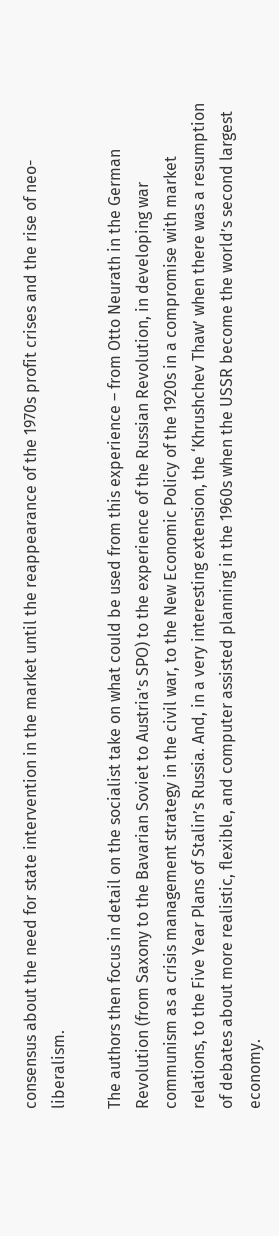consensus about the need for state intervention in the market until the reappearance of the 1970s profit crises and the rise of neo-liberalism.

The authors then focus in detail on the socialist take on what could be used from this experience – from Otto Neurath in the German Revolution (from Saxony to the Bavarian Soviet to Austria’s SPO) to the experience of the Russian Revolution, in developing war communism as a crisis management strategy in the civil war, to the New Economic Policy of the 1920s in a compromise with market relations, to the Five Year Plans of Stalin’s Russia. And, in a very interesting extension, the ‘Khrushchev Thaw’ when there was a resumption of debates about more realistic, flexible, and computer assisted planning in the 1960s when the USSR become the world’s second largest economy.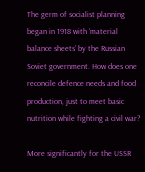The germ of socialist planning began in 1918 with ‘material balance sheets’ by the Russian Soviet government. How does one reconcile defence needs and food production, just to meet basic nutrition while fighting a civil war?

More significantly for the USSR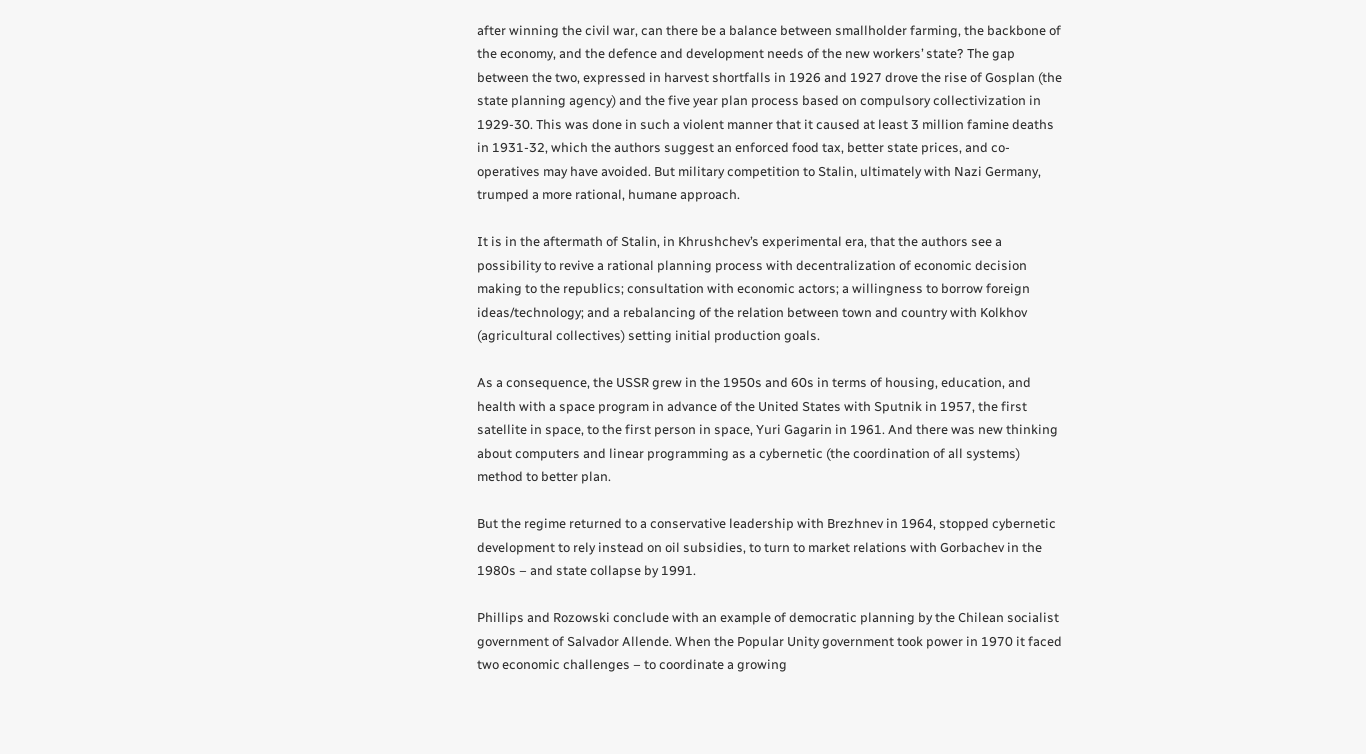after winning the civil war, can there be a balance between smallholder farming, the backbone of the economy, and the defence and development needs of the new workers’ state? The gap between the two, expressed in harvest shortfalls in 1926 and 1927 drove the rise of Gosplan (the state planning agency) and the five year plan process based on compulsory collectivization in 1929-30. This was done in such a violent manner that it caused at least 3 million famine deaths in 1931-32, which the authors suggest an enforced food tax, better state prices, and co-operatives may have avoided. But military competition to Stalin, ultimately with Nazi Germany, trumped a more rational, humane approach.

It is in the aftermath of Stalin, in Khrushchev’s experimental era, that the authors see a possibility to revive a rational planning process with decentralization of economic decision making to the republics; consultation with economic actors; a willingness to borrow foreign ideas/technology; and a rebalancing of the relation between town and country with Kolkhov (agricultural collectives) setting initial production goals.

As a consequence, the USSR grew in the 1950s and 60s in terms of housing, education, and health with a space program in advance of the United States with Sputnik in 1957, the first satellite in space, to the first person in space, Yuri Gagarin in 1961. And there was new thinking about computers and linear programming as a cybernetic (the coordination of all systems) method to better plan.

But the regime returned to a conservative leadership with Brezhnev in 1964, stopped cybernetic development to rely instead on oil subsidies, to turn to market relations with Gorbachev in the 1980s – and state collapse by 1991.

Phillips and Rozowski conclude with an example of democratic planning by the Chilean socialist government of Salvador Allende. When the Popular Unity government took power in 1970 it faced two economic challenges – to coordinate a growing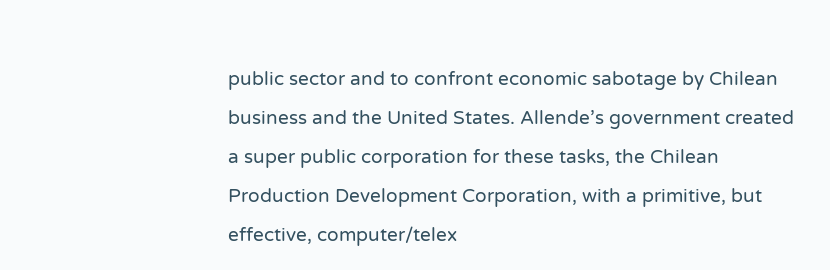public sector and to confront economic sabotage by Chilean business and the United States. Allende’s government created a super public corporation for these tasks, the Chilean Production Development Corporation, with a primitive, but effective, computer/telex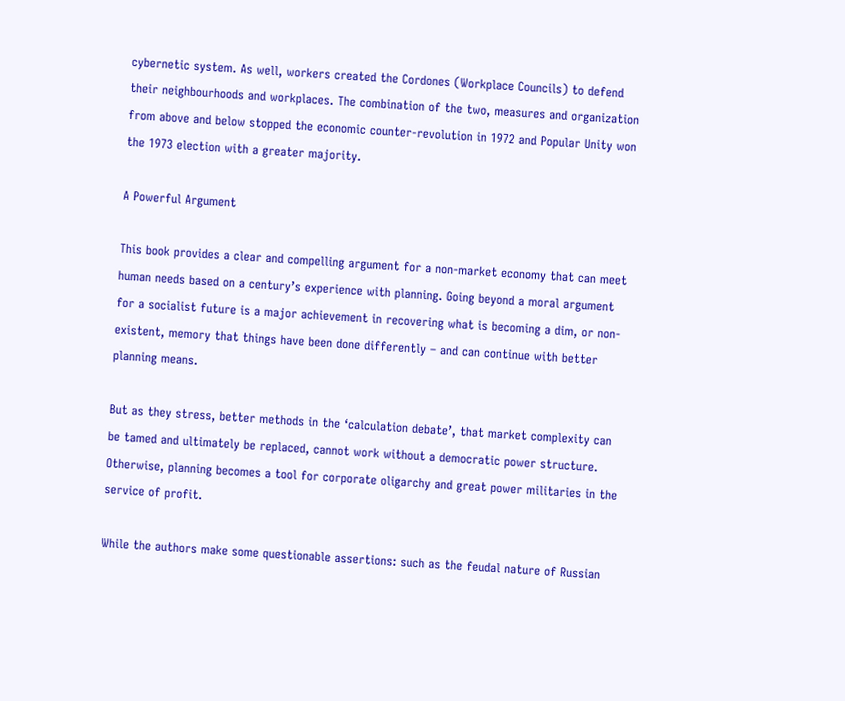cybernetic system. As well, workers created the Cordones (Workplace Councils) to defend their neighbourhoods and workplaces. The combination of the two, measures and organization from above and below stopped the economic counter-revolution in 1972 and Popular Unity won the 1973 election with a greater majority.

A Powerful Argument

This book provides a clear and compelling argument for a non-market economy that can meet human needs based on a century’s experience with planning. Going beyond a moral argument for a socialist future is a major achievement in recovering what is becoming a dim, or non-existent, memory that things have been done differently – and can continue with better planning means.

But as they stress, better methods in the ‘calculation debate’, that market complexity can be tamed and ultimately be replaced, cannot work without a democratic power structure. Otherwise, planning becomes a tool for corporate oligarchy and great power militaries in the service of profit.

While the authors make some questionable assertions: such as the feudal nature of Russian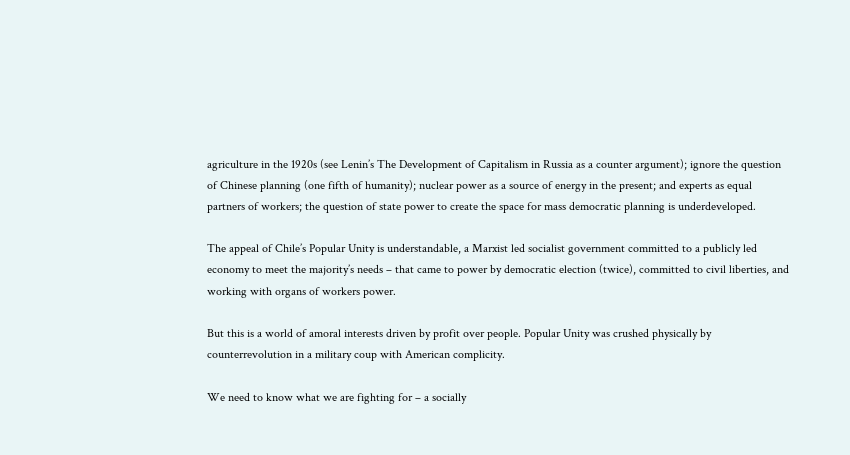agriculture in the 1920s (see Lenin’s The Development of Capitalism in Russia as a counter argument); ignore the question of Chinese planning (one fifth of humanity); nuclear power as a source of energy in the present; and experts as equal partners of workers; the question of state power to create the space for mass democratic planning is underdeveloped.

The appeal of Chile’s Popular Unity is understandable, a Marxist led socialist government committed to a publicly led economy to meet the majority’s needs – that came to power by democratic election (twice), committed to civil liberties, and working with organs of workers power.

But this is a world of amoral interests driven by profit over people. Popular Unity was crushed physically by counterrevolution in a military coup with American complicity.

We need to know what we are fighting for – a socially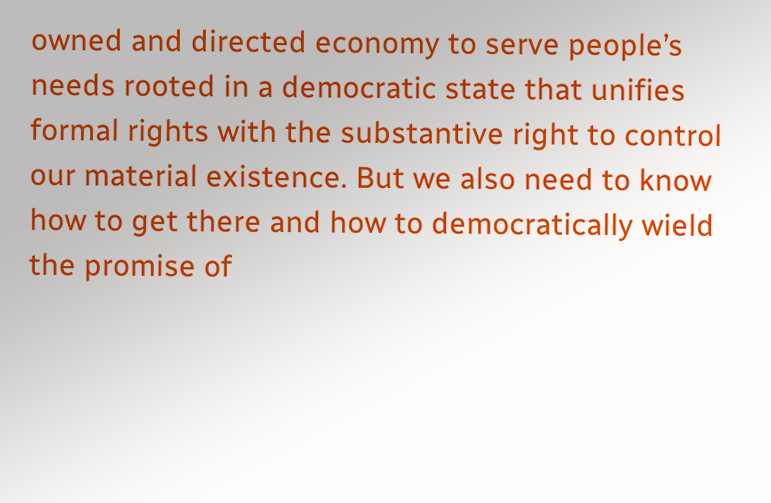owned and directed economy to serve people’s needs rooted in a democratic state that unifies formal rights with the substantive right to control our material existence. But we also need to know how to get there and how to democratically wield the promise of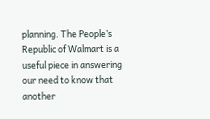planning. The People’s Republic of Walmart is a useful piece in answering our need to know that another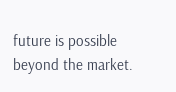future is possible beyond the market.